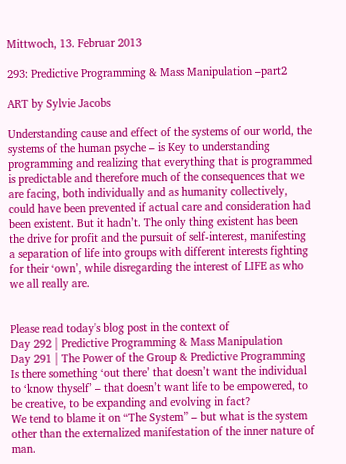Mittwoch, 13. Februar 2013

293: Predictive Programming & Mass Manipulation –part2

ART by Sylvie Jacobs

Understanding cause and effect of the systems of our world, the systems of the human psyche – is Key to understanding programming and realizing that everything that is programmed is predictable and therefore much of the consequences that we are facing, both individually and as humanity collectively, could have been prevented if actual care and consideration had been existent. But it hadn’t. The only thing existent has been the drive for profit and the pursuit of self-interest, manifesting a separation of life into groups with different interests fighting for their ‘own’, while disregarding the interest of LIFE as who we all really are.


Please read today's blog post in the context of
Day 292 | Predictive Programming & Mass Manipulation
Day 291 | The Power of the Group & Predictive Programming
Is there something ‘out there’ that doesn’t want the individual to ‘know thyself’ – that doesn’t want life to be empowered, to be creative, to be expanding and evolving in fact?
We tend to blame it on “The System” – but what is the system other than the externalized manifestation of the inner nature of man.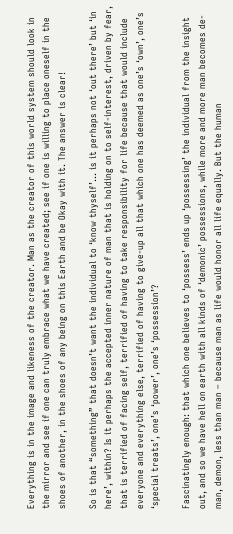Everything is in the image and likeness of the creator. Man as the creator of this world system should look in the mirror and see if one can truly embrace what we have created; see if one is willing to place oneself in the shoes of another, in the shoes of any being on this Earth and be Okay with it. The answer is clear!

So is that “something” that doesn’t want the individual to ‘know thyself’… is it perhaps not ‘out there’ but ‘in here’, within? Is it perhaps the accepted inner nature of man that is holding on to self-interest, driven by fear, that is terrified of facing self, terrified of having to take responsibility for life because that would include everyone and everything else, terrified of having to give-up all that which one has deemed as one’s ‘own’, one’s ‘special treats’, one’s ‘power’, one’s ‘possession’?

Fascinatingly enough: that which one believes to ‘possess’ ends up ‘possessing’ the individual from the insight out, and so we have hell on earth with all kinds of ‘demonic’ possessions, while more and more man becomes de-man, demon, less than man – because man as life would honor all life equally. But the human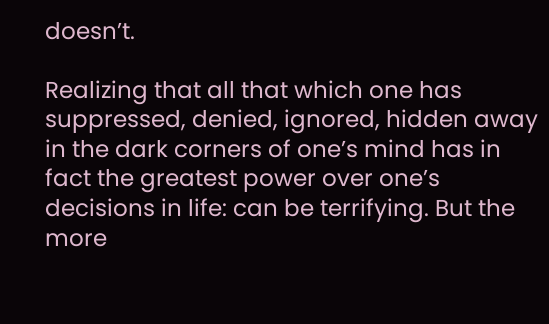doesn’t.

Realizing that all that which one has suppressed, denied, ignored, hidden away in the dark corners of one’s mind has in fact the greatest power over one’s decisions in life: can be terrifying. But the more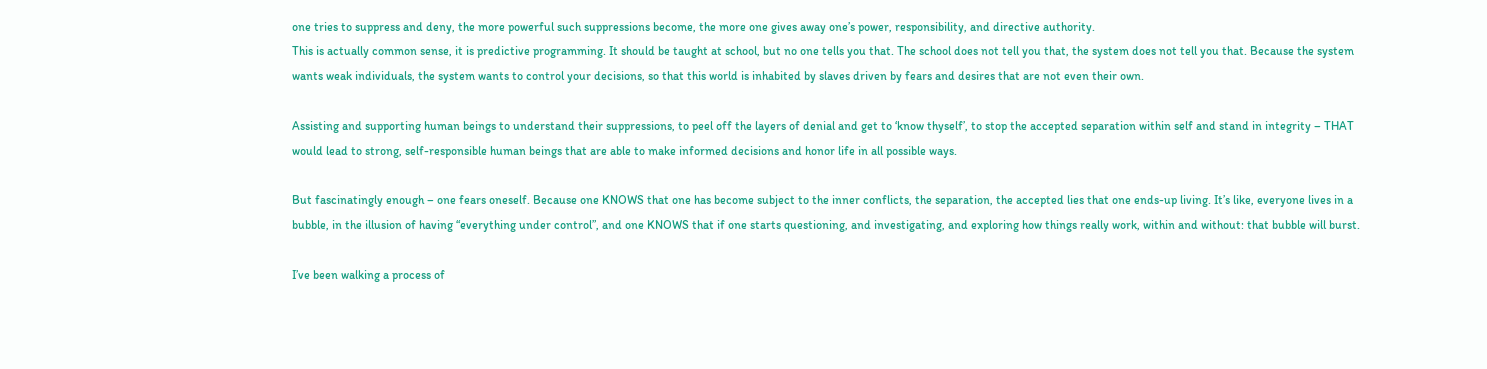one tries to suppress and deny, the more powerful such suppressions become, the more one gives away one’s power, responsibility, and directive authority.
This is actually common sense, it is predictive programming. It should be taught at school, but no one tells you that. The school does not tell you that, the system does not tell you that. Because the system wants weak individuals, the system wants to control your decisions, so that this world is inhabited by slaves driven by fears and desires that are not even their own.

Assisting and supporting human beings to understand their suppressions, to peel off the layers of denial and get to ‘know thyself’, to stop the accepted separation within self and stand in integrity – THAT would lead to strong, self-responsible human beings that are able to make informed decisions and honor life in all possible ways.

But fascinatingly enough – one fears oneself. Because one KNOWS that one has become subject to the inner conflicts, the separation, the accepted lies that one ends-up living. It’s like, everyone lives in a bubble, in the illusion of having “everything under control”, and one KNOWS that if one starts questioning, and investigating, and exploring how things really work, within and without: that bubble will burst.

I’ve been walking a process of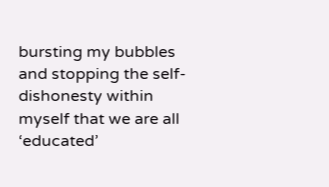bursting my bubbles and stopping the self-dishonesty within myself that we are all ‘educated’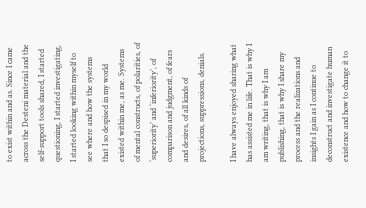to exist within and as. Since I came across the Desteni material and the self-support tools shared, I started questioning, I started investigating, I started looking within myself to see where and how the systems that I so despised in my world existed within me, as me. Systems of mental constructs, of polarities, of ‘superiority’ and ‘inferiority’, of comparison and judgment, of fears and desires, of all kinds of projections, suppressions, denials.

I have always enjoyed sharing what has assisted me in life. That is why I am writing, that is why I am publishing, that is why I share my process and the realizations and insights I gain as I continue to deconstruct and investigate human existence and how to change it to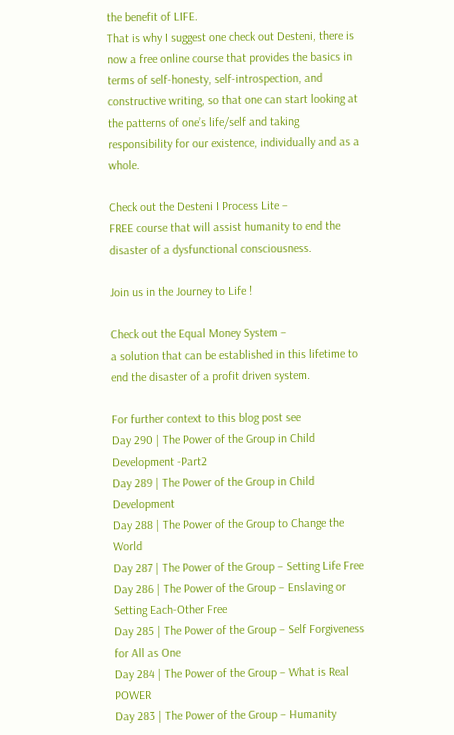the benefit of LIFE.
That is why I suggest one check out Desteni, there is now a free online course that provides the basics in terms of self-honesty, self-introspection, and constructive writing, so that one can start looking at the patterns of one’s life/self and taking responsibility for our existence, individually and as a whole.

Check out the Desteni I Process Lite –
FREE course that will assist humanity to end the disaster of a dysfunctional consciousness.

Join us in the Journey to Life !

Check out the Equal Money System –
a solution that can be established in this lifetime to end the disaster of a profit driven system.

For further context to this blog post see
Day 290 | The Power of the Group in Child Development -Part2
Day 289 | The Power of the Group in Child Development
Day 288 | The Power of the Group to Change the World
Day 287 | The Power of the Group – Setting Life Free
Day 286 | The Power of the Group – Enslaving or Setting Each-Other Free
Day 285 | The Power of the Group – Self Forgiveness for All as One
Day 284 | The Power of the Group – What is Real POWER
Day 283 | The Power of the Group – Humanity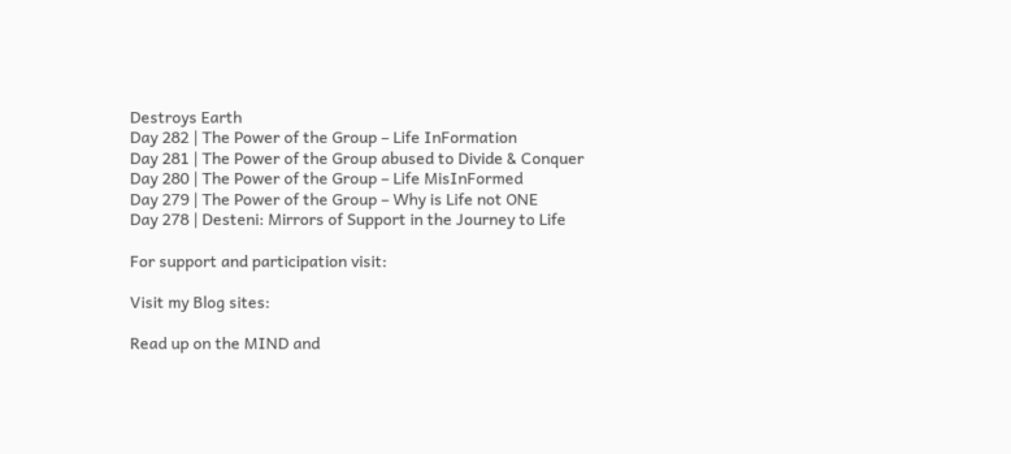Destroys Earth
Day 282 | The Power of the Group – Life InFormation
Day 281 | The Power of the Group abused to Divide & Conquer
Day 280 | The Power of the Group – Life MisInFormed
Day 279 | The Power of the Group – Why is Life not ONE
Day 278 | Desteni: Mirrors of Support in the Journey to Life

For support and participation visit:

Visit my Blog sites:

Read up on the MIND and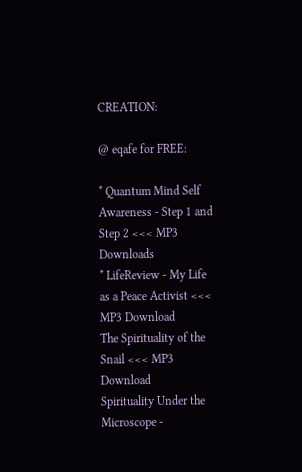CREATION:

@ eqafe for FREE:

* Quantum Mind Self Awareness - Step 1 and Step 2 <<< MP3 Downloads
* LifeReview - My Life as a Peace Activist <<< MP3 Download
The Spirituality of the Snail <<< MP3 Download
Spirituality Under the Microscope -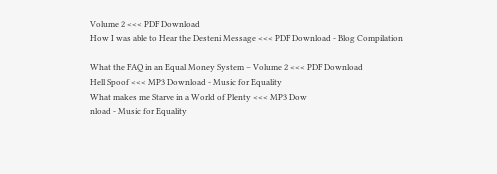Volume 2 <<< PDF Download
How I was able to Hear the Desteni Message <<< PDF Download - Blog Compilation

What the FAQ in an Equal Money System – Volume 2 <<< PDF Download
Hell Spoof <<< MP3 Download - Music for Equality
What makes me Starve in a World of Plenty <<< MP3 Dow
nload - Music for Equality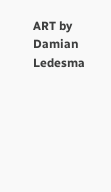ART by Damian Ledesma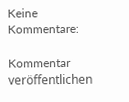Keine Kommentare:

Kommentar veröffentlichen